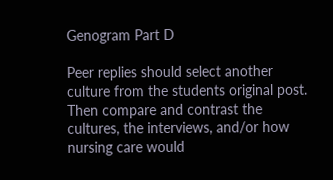Genogram Part D

Peer replies should select another culture from the students original post. Then compare and contrast the cultures, the interviews, and/or how nursing care would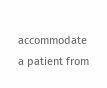accommodate a patient from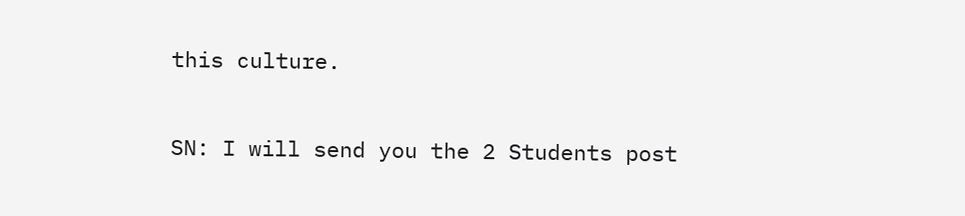this culture.

SN: I will send you the 2 Students post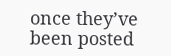once they’ve been posted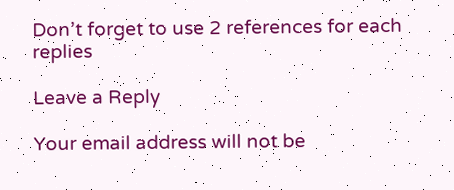Don’t forget to use 2 references for each replies

Leave a Reply

Your email address will not be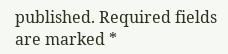published. Required fields are marked *